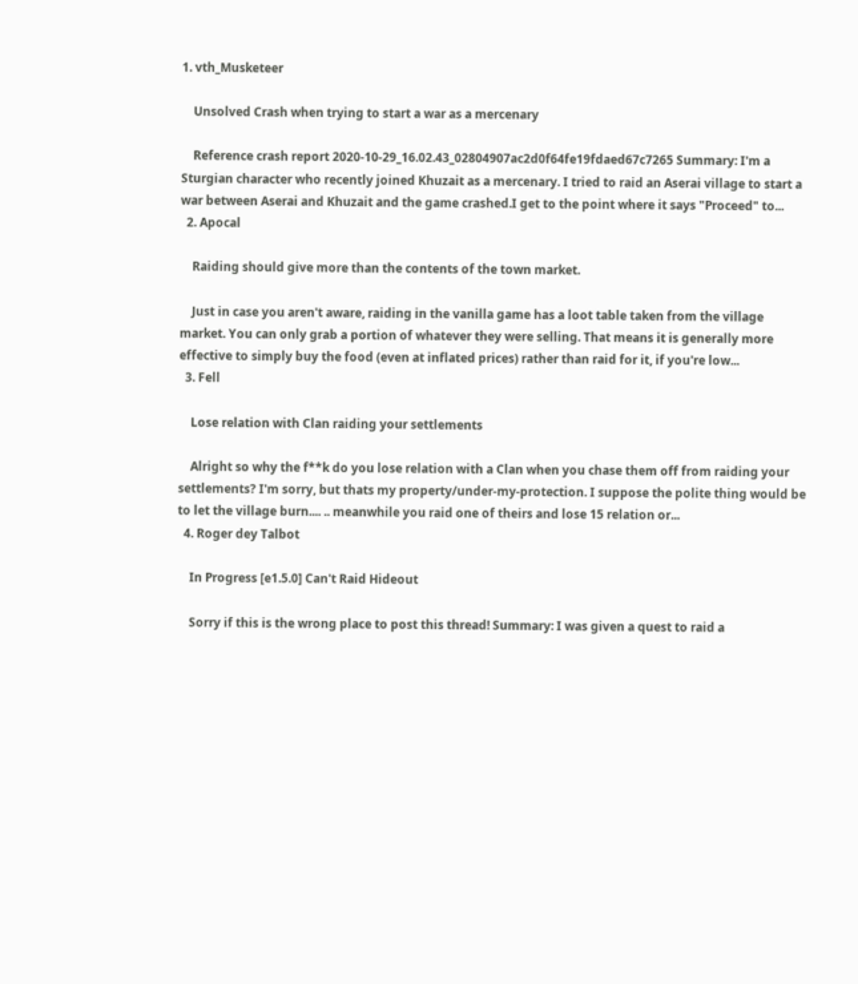1. vth_Musketeer

    Unsolved Crash when trying to start a war as a mercenary

    Reference crash report 2020-10-29_16.02.43_02804907ac2d0f64fe19fdaed67c7265 Summary: I'm a Sturgian character who recently joined Khuzait as a mercenary. I tried to raid an Aserai village to start a war between Aserai and Khuzait and the game crashed.I get to the point where it says "Proceed" to...
  2. Apocal

    Raiding should give more than the contents of the town market.

    Just in case you aren't aware, raiding in the vanilla game has a loot table taken from the village market. You can only grab a portion of whatever they were selling. That means it is generally more effective to simply buy the food (even at inflated prices) rather than raid for it, if you're low...
  3. Fell

    Lose relation with Clan raiding your settlements

    Alright so why the f**k do you lose relation with a Clan when you chase them off from raiding your settlements? I'm sorry, but thats my property/under-my-protection. I suppose the polite thing would be to let the village burn.... .. meanwhile you raid one of theirs and lose 15 relation or...
  4. Roger dey Talbot

    In Progress [e1.5.0] Can't Raid Hideout

    Sorry if this is the wrong place to post this thread! Summary: I was given a quest to raid a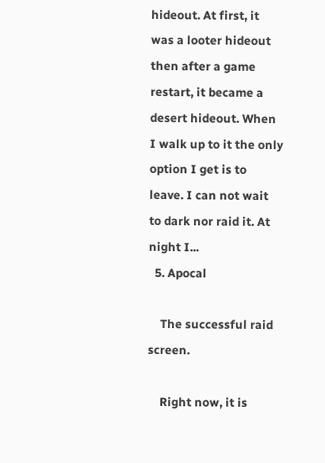hideout. At first, it was a looter hideout then after a game restart, it became a desert hideout. When I walk up to it the only option I get is to leave. I can not wait to dark nor raid it. At night I...
  5. Apocal

    The successful raid screen.

    Right now, it is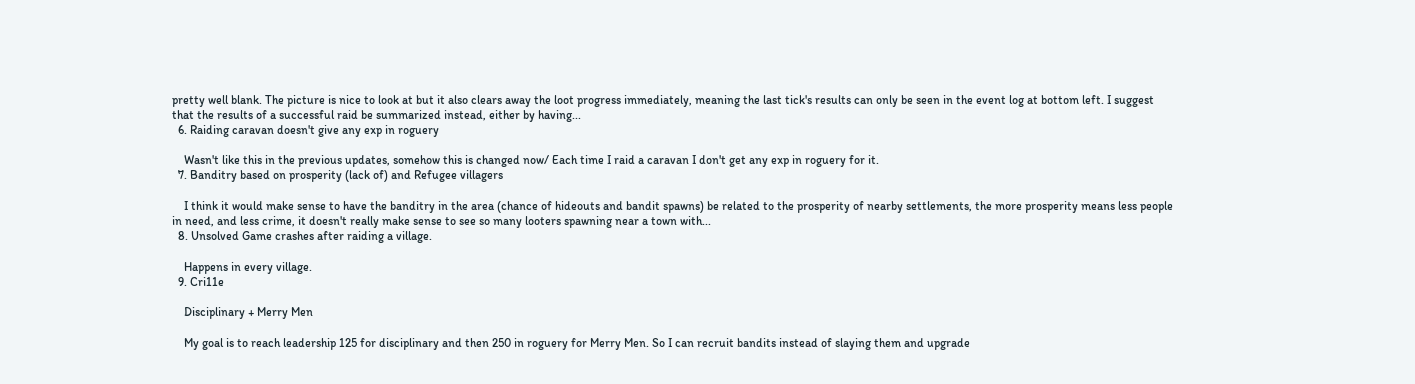pretty well blank. The picture is nice to look at but it also clears away the loot progress immediately, meaning the last tick's results can only be seen in the event log at bottom left. I suggest that the results of a successful raid be summarized instead, either by having...
  6. Raiding caravan doesn't give any exp in roguery

    Wasn't like this in the previous updates, somehow this is changed now/ Each time I raid a caravan I don't get any exp in roguery for it.
  7. Banditry based on prosperity (lack of) and Refugee villagers

    I think it would make sense to have the banditry in the area (chance of hideouts and bandit spawns) be related to the prosperity of nearby settlements, the more prosperity means less people in need, and less crime, it doesn't really make sense to see so many looters spawning near a town with...
  8. Unsolved Game crashes after raiding a village.

    Happens in every village.
  9. Cri11e

    Disciplinary + Merry Men

    My goal is to reach leadership 125 for disciplinary and then 250 in roguery for Merry Men. So I can recruit bandits instead of slaying them and upgrade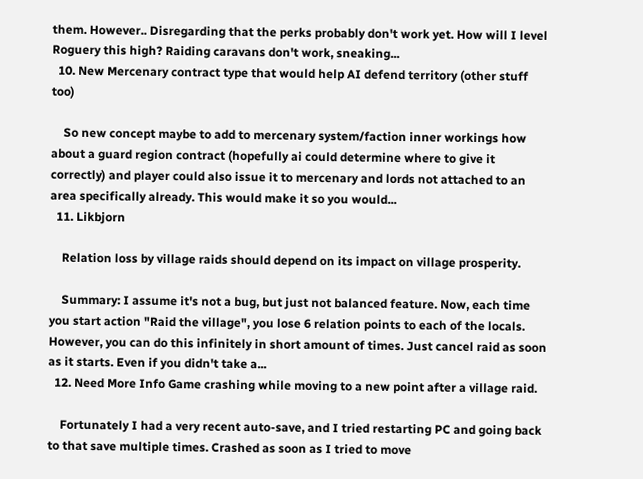them. However.. Disregarding that the perks probably don't work yet. How will I level Roguery this high? Raiding caravans don't work, sneaking...
  10. New Mercenary contract type that would help AI defend territory (other stuff too)

    So new concept maybe to add to mercenary system/faction inner workings how about a guard region contract (hopefully ai could determine where to give it correctly) and player could also issue it to mercenary and lords not attached to an area specifically already. This would make it so you would...
  11. Likbjorn

    Relation loss by village raids should depend on its impact on village prosperity.

    Summary: I assume it's not a bug, but just not balanced feature. Now, each time you start action "Raid the village", you lose 6 relation points to each of the locals. However, you can do this infinitely in short amount of times. Just cancel raid as soon as it starts. Even if you didn't take a...
  12. Need More Info Game crashing while moving to a new point after a village raid.

    Fortunately I had a very recent auto-save, and I tried restarting PC and going back to that save multiple times. Crashed as soon as I tried to move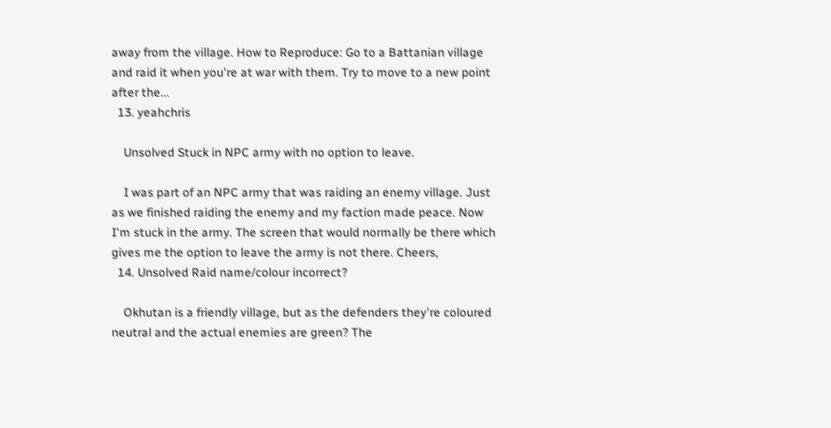away from the village. How to Reproduce: Go to a Battanian village and raid it when you're at war with them. Try to move to a new point after the...
  13. yeahchris

    Unsolved Stuck in NPC army with no option to leave.

    I was part of an NPC army that was raiding an enemy village. Just as we finished raiding the enemy and my faction made peace. Now I'm stuck in the army. The screen that would normally be there which gives me the option to leave the army is not there. Cheers,
  14. Unsolved Raid name/colour incorrect?

    Okhutan is a friendly village, but as the defenders they're coloured neutral and the actual enemies are green? The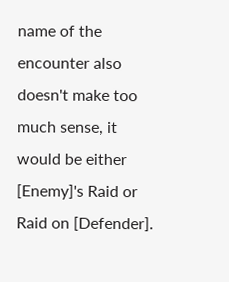name of the encounter also doesn't make too much sense, it would be either [Enemy]'s Raid or Raid on [Defender].